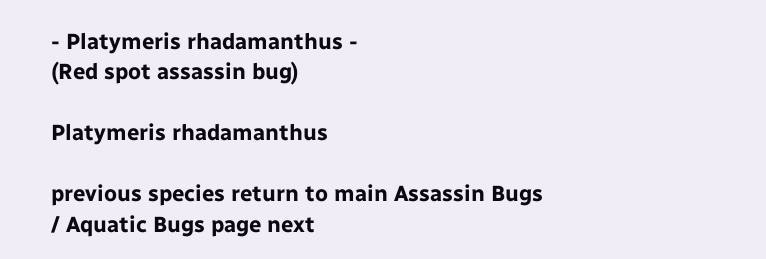- Platymeris rhadamanthus -
(Red spot assassin bug)

Platymeris rhadamanthus

previous species return to main Assassin Bugs / Aquatic Bugs page next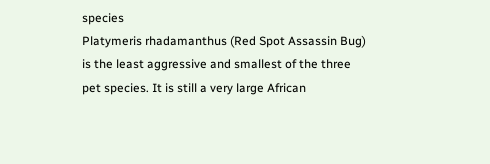species
Platymeris rhadamanthus (Red Spot Assassin Bug) is the least aggressive and smallest of the three pet species. It is still a very large African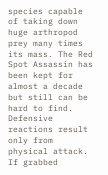species capable of taking down huge arthropod prey many times its mass. The Red Spot Assassin has been kept for almost a decade but still can be hard to find. Defensive reactions result only from physical attack. If grabbed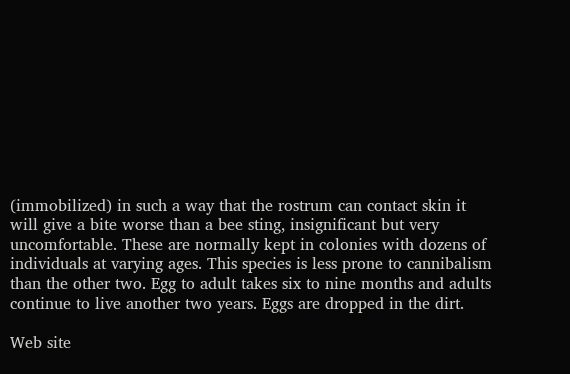(immobilized) in such a way that the rostrum can contact skin it will give a bite worse than a bee sting, insignificant but very uncomfortable. These are normally kept in colonies with dozens of individuals at varying ages. This species is less prone to cannibalism than the other two. Egg to adult takes six to nine months and adults continue to live another two years. Eggs are dropped in the dirt.

Web site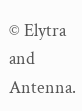© Elytra and Antenna.